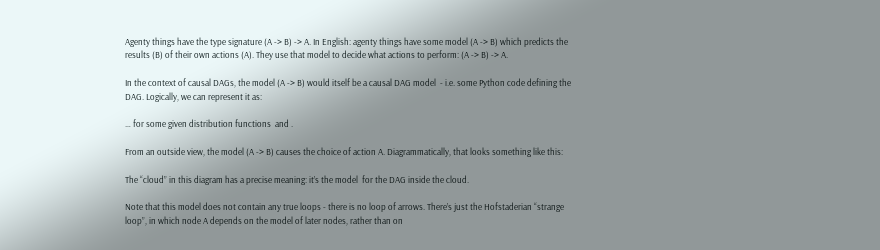Agenty things have the type signature (A -> B) -> A. In English: agenty things have some model (A -> B) which predicts the results (B) of their own actions (A). They use that model to decide what actions to perform: (A -> B) -> A.

In the context of causal DAGs, the model (A -> B) would itself be a causal DAG model  - i.e. some Python code defining the DAG. Logically, we can represent it as:

… for some given distribution functions  and .

From an outside view, the model (A -> B) causes the choice of action A. Diagrammatically, that looks something like this:

The “cloud” in this diagram has a precise meaning: it’s the model  for the DAG inside the cloud.

Note that this model does not contain any true loops - there is no loop of arrows. There’s just the Hofstaderian “strange loop”, in which node A depends on the model of later nodes, rather than on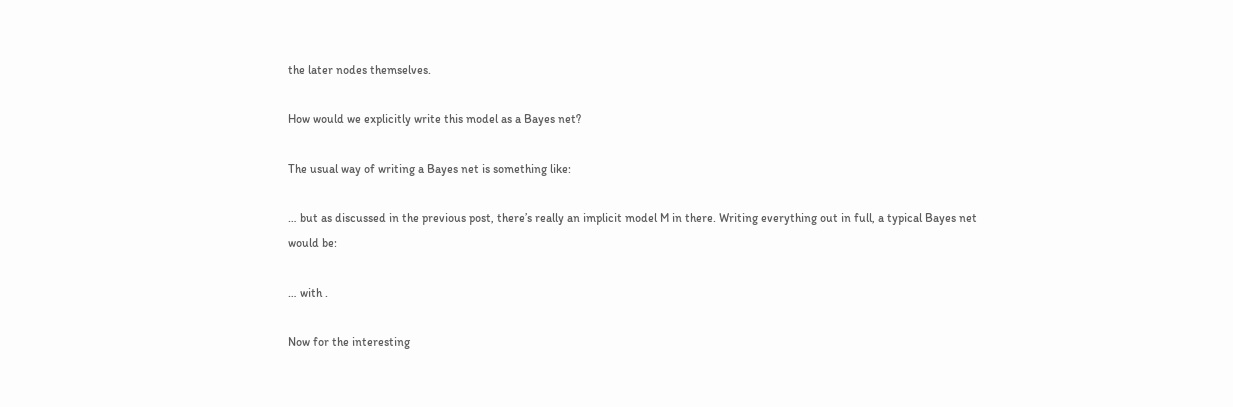the later nodes themselves.

How would we explicitly write this model as a Bayes net?

The usual way of writing a Bayes net is something like:

… but as discussed in the previous post, there’s really an implicit model M in there. Writing everything out in full, a typical Bayes net would be:

… with .

Now for the interesting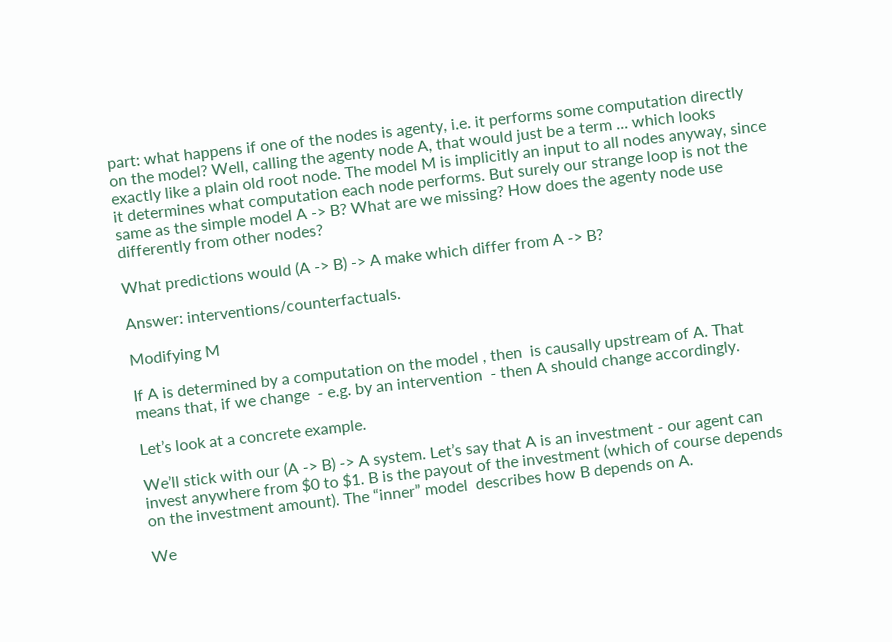part: what happens if one of the nodes is agenty, i.e. it performs some computation directly on the model? Well, calling the agenty node A, that would just be a term ... which looks exactly like a plain old root node. The model M is implicitly an input to all nodes anyway, since it determines what computation each node performs. But surely our strange loop is not the same as the simple model A -> B? What are we missing? How does the agenty node use  differently from other nodes?

What predictions would (A -> B) -> A make which differ from A -> B?

Answer: interventions/counterfactuals.

Modifying M

If A is determined by a computation on the model , then  is causally upstream of A. That means that, if we change  - e.g. by an intervention  - then A should change accordingly.

Let’s look at a concrete example.

We’ll stick with our (A -> B) -> A system. Let’s say that A is an investment - our agent can invest anywhere from $0 to $1. B is the payout of the investment (which of course depends on the investment amount). The “inner” model  describes how B depends on A.

We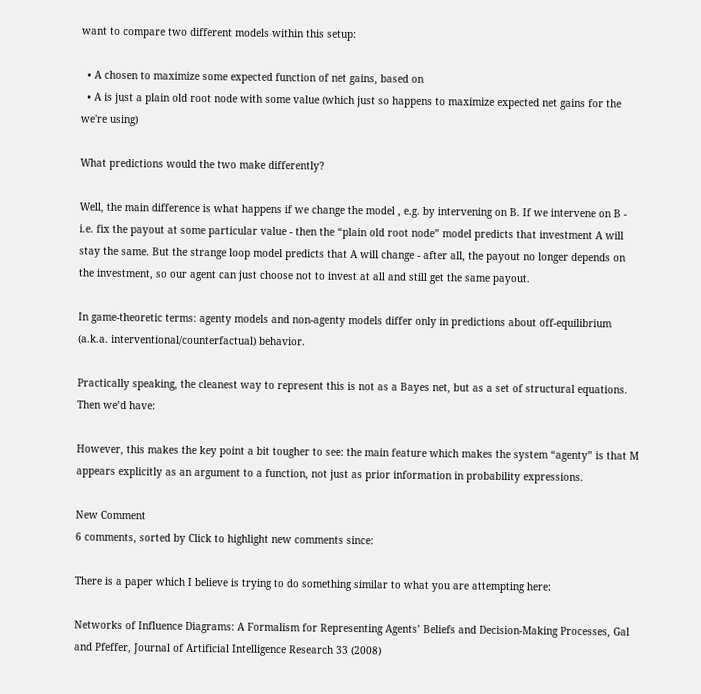want to compare two different models within this setup:

  • A chosen to maximize some expected function of net gains, based on
  • A is just a plain old root node with some value (which just so happens to maximize expected net gains for the  we're using)

What predictions would the two make differently?

Well, the main difference is what happens if we change the model , e.g. by intervening on B. If we intervene on B - i.e. fix the payout at some particular value - then the “plain old root node” model predicts that investment A will stay the same. But the strange loop model predicts that A will change - after all, the payout no longer depends on the investment, so our agent can just choose not to invest at all and still get the same payout.

In game-theoretic terms: agenty models and non-agenty models differ only in predictions about off-equilibrium (a.k.a. interventional/counterfactual) behavior.

Practically speaking, the cleanest way to represent this is not as a Bayes net, but as a set of structural equations. Then we’d have:

However, this makes the key point a bit tougher to see: the main feature which makes the system “agenty” is that M appears explicitly as an argument to a function, not just as prior information in probability expressions.

New Comment
6 comments, sorted by Click to highlight new comments since:

There is a paper which I believe is trying to do something similar to what you are attempting here:

Networks of Influence Diagrams: A Formalism for Representing Agents’ Beliefs and Decision-Making Processes, Gal and Pfeffer, Journal of Artificial Intelligence Research 33 (2008)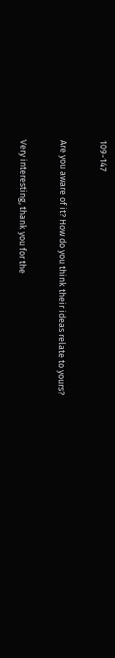109-147

Are you aware of it? How do you think their ideas relate to yours?

Very interesting, thank you for the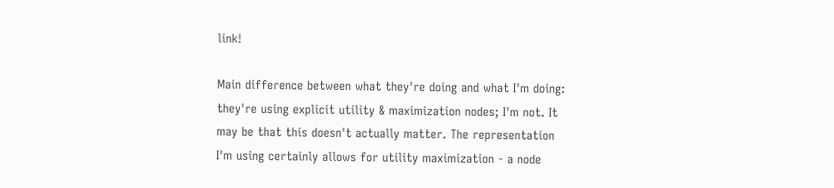link!

Main difference between what they're doing and what I'm doing: they're using explicit utility & maximization nodes; I'm not. It may be that this doesn't actually matter. The representation I'm using certainly allows for utility maximization - a node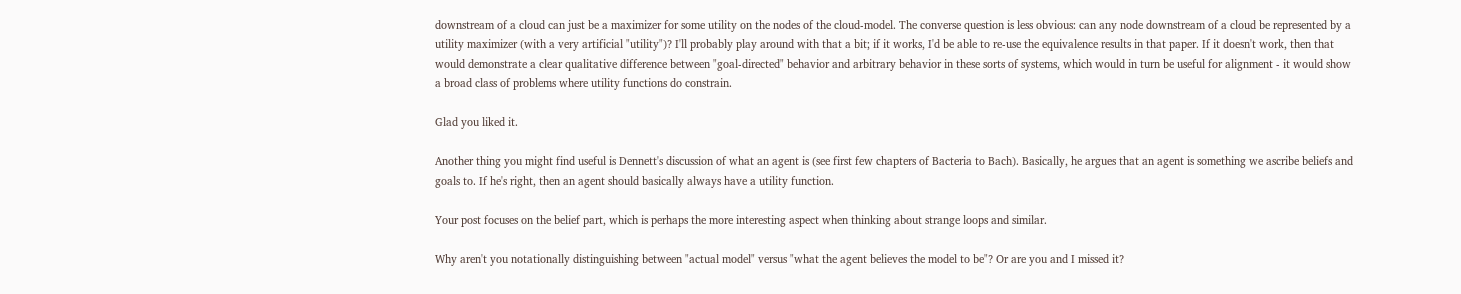downstream of a cloud can just be a maximizer for some utility on the nodes of the cloud-model. The converse question is less obvious: can any node downstream of a cloud be represented by a utility maximizer (with a very artificial "utility")? I'll probably play around with that a bit; if it works, I'd be able to re-use the equivalence results in that paper. If it doesn't work, then that would demonstrate a clear qualitative difference between "goal-directed" behavior and arbitrary behavior in these sorts of systems, which would in turn be useful for alignment - it would show a broad class of problems where utility functions do constrain.

Glad you liked it.

Another thing you might find useful is Dennett's discussion of what an agent is (see first few chapters of Bacteria to Bach). Basically, he argues that an agent is something we ascribe beliefs and goals to. If he's right, then an agent should basically always have a utility function.

Your post focuses on the belief part, which is perhaps the more interesting aspect when thinking about strange loops and similar.

Why aren't you notationally distinguishing between "actual model" versus "what the agent believes the model to be"? Or are you and I missed it?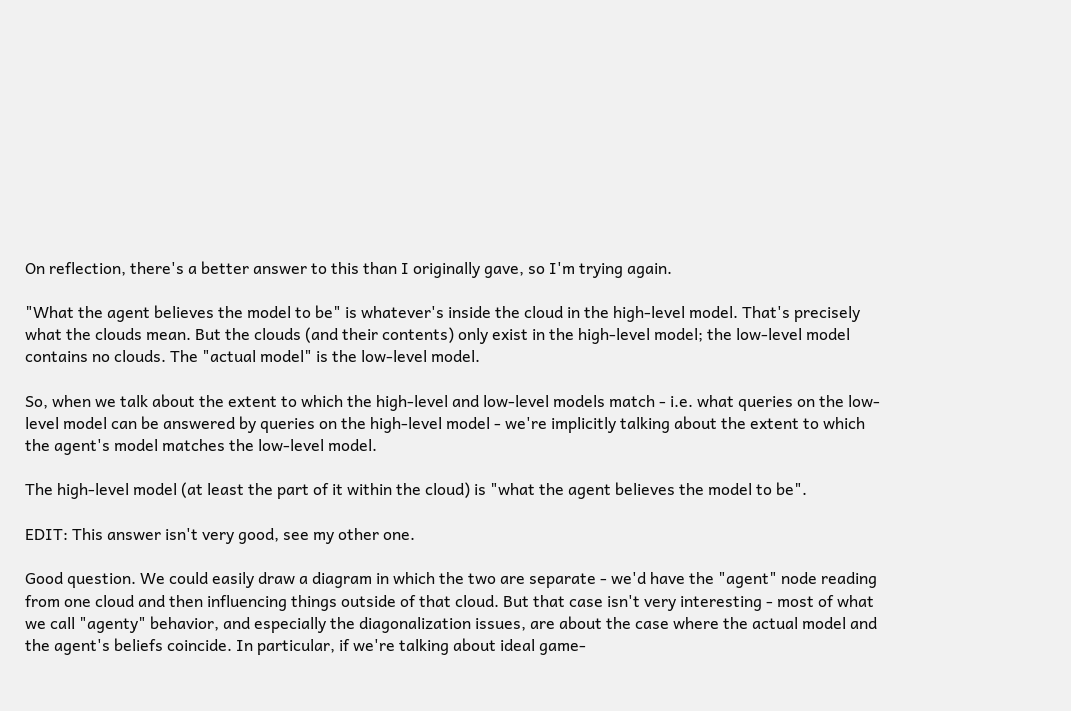On reflection, there's a better answer to this than I originally gave, so I'm trying again.

"What the agent believes the model to be" is whatever's inside the cloud in the high-level model. That's precisely what the clouds mean. But the clouds (and their contents) only exist in the high-level model; the low-level model contains no clouds. The "actual model" is the low-level model.

So, when we talk about the extent to which the high-level and low-level models match - i.e. what queries on the low-level model can be answered by queries on the high-level model - we're implicitly talking about the extent to which the agent's model matches the low-level model.

The high-level model (at least the part of it within the cloud) is "what the agent believes the model to be".

EDIT: This answer isn't very good, see my other one.

Good question. We could easily draw a diagram in which the two are separate - we'd have the "agent" node reading from one cloud and then influencing things outside of that cloud. But that case isn't very interesting - most of what we call "agenty" behavior, and especially the diagonalization issues, are about the case where the actual model and the agent's beliefs coincide. In particular, if we're talking about ideal game-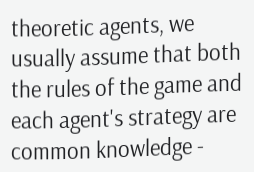theoretic agents, we usually assume that both the rules of the game and each agent's strategy are common knowledge -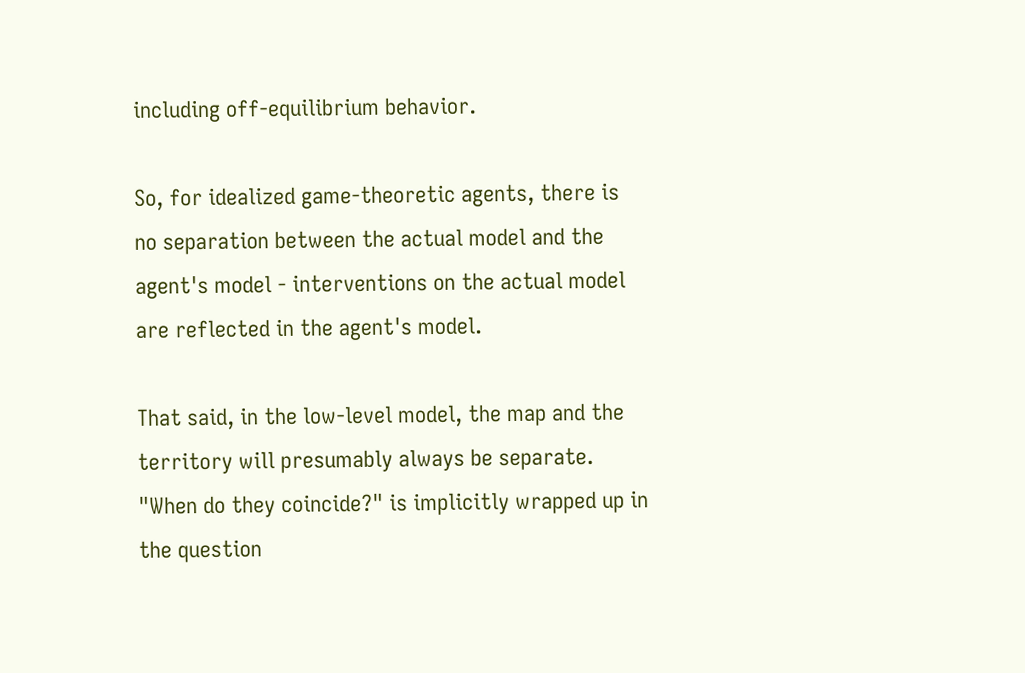including off-equilibrium behavior.

So, for idealized game-theoretic agents, there is no separation between the actual model and the agent's model - interventions on the actual model are reflected in the agent's model.

That said, in the low-level model, the map and the territory will presumably always be separate. "When do they coincide?" is implicitly wrapped up in the question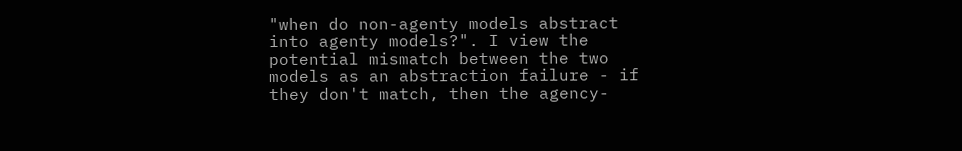"when do non-agenty models abstract into agenty models?". I view the potential mismatch between the two models as an abstraction failure - if they don't match, then the agency-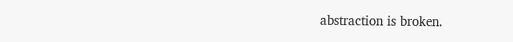abstraction is broken.